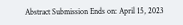Abstract Submission Ends on: April 15, 2023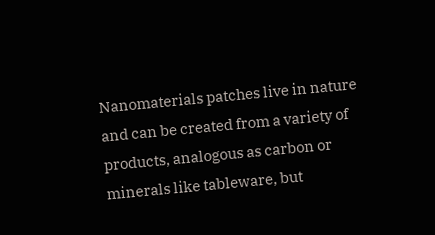Nanomaterials patches live in nature and can be created from a variety of products, analogous as carbon or minerals like tableware, but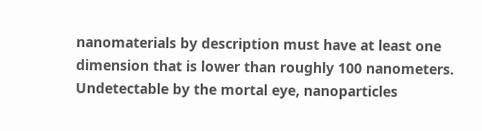nanomaterials by description must have at least one dimension that is lower than roughly 100 nanometers. Undetectable by the mortal eye, nanoparticles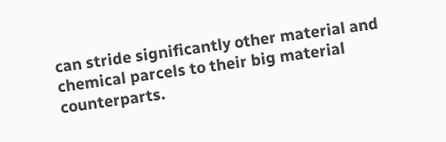can stride significantly other material and chemical parcels to their big material counterparts.